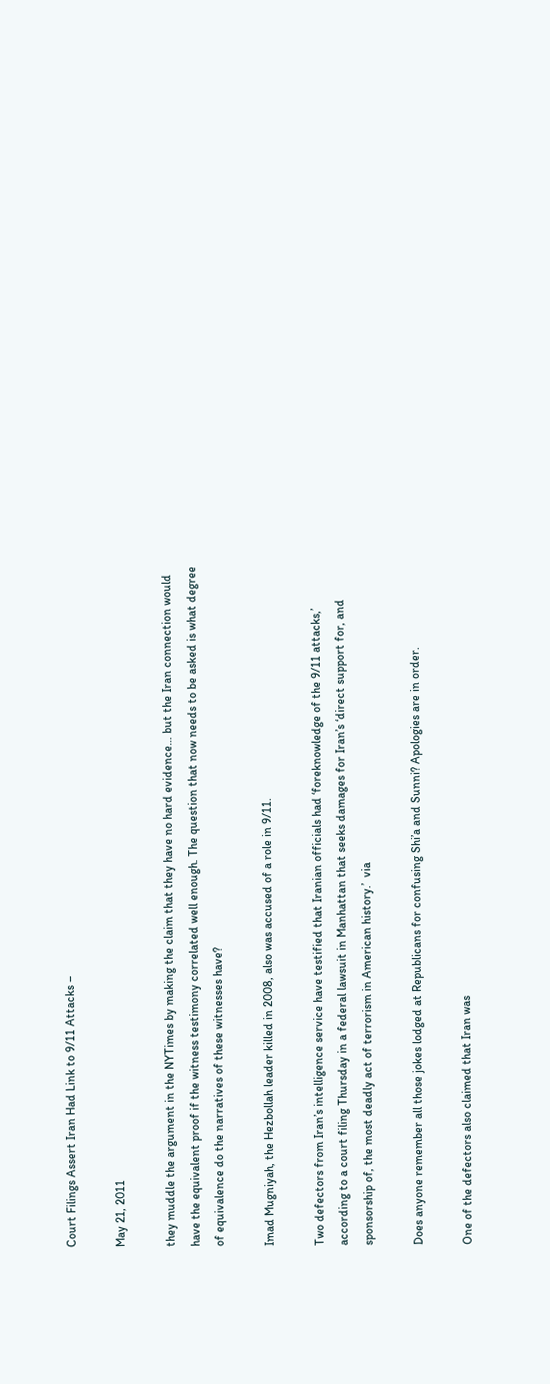Court Filings Assert Iran Had Link to 9/11 Attacks –

May 21, 2011

they muddle the argument in the NYTimes by making the claim that they have no hard evidence… but the Iran connection would have the equivalent proof if the witness testimony correlated well enough. The question that now needs to be asked is what degree of equivalence do the narratives of these witnesses have?

Imad Mugniyah, the Hezbollah leader killed in 2008, also was accused of a role in 9/11.

Two defectors from Iran’s intelligence service have testified that Iranian officials had ‘foreknowledge of the 9/11 attacks,’ according to a court filing Thursday in a federal lawsuit in Manhattan that seeks damages for Iran’s ‘direct support for, and sponsorship of, the most deadly act of terrorism in American history.’  via

Does anyone remember all those jokes lodged at Republicans for confusing Shi’a and Sunni? Apologies are in order.

One of the defectors also claimed that Iran was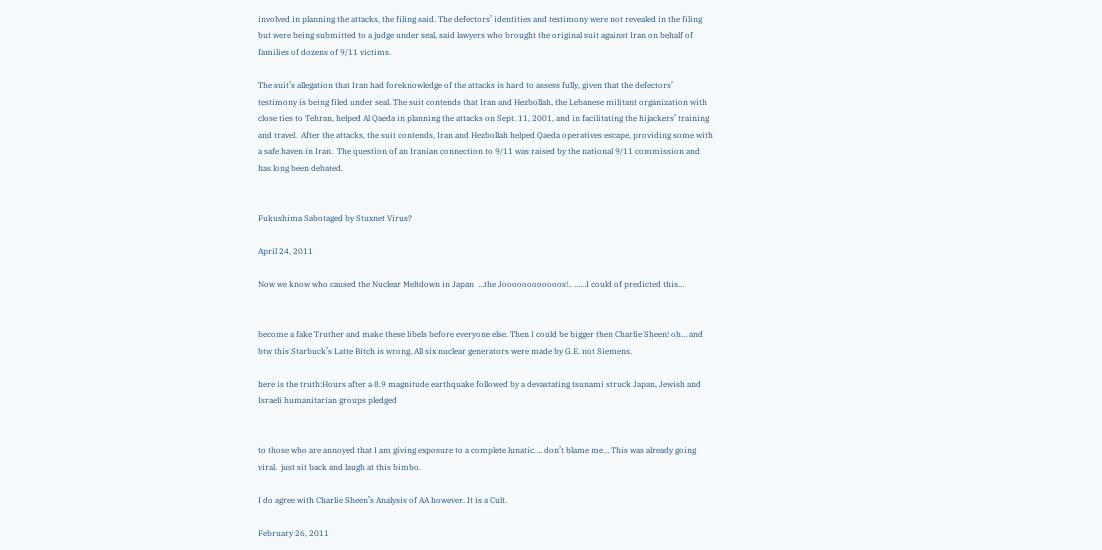involved in planning the attacks, the filing said. The defectors’ identities and testimony were not revealed in the filing but were being submitted to a judge under seal, said lawyers who brought the original suit against Iran on behalf of families of dozens of 9/11 victims.

The suit’s allegation that Iran had foreknowledge of the attacks is hard to assess fully, given that the defectors’ testimony is being filed under seal. The suit contends that Iran and Hezbollah, the Lebanese militant organization with close ties to Tehran, helped Al Qaeda in planning the attacks on Sept. 11, 2001, and in facilitating the hijackers’ training and travel.  After the attacks, the suit contends, Iran and Hezbollah helped Qaeda operatives escape, providing some with a safe haven in Iran.  The question of an Iranian connection to 9/11 was raised by the national 9/11 commission and has long been debated.


Fukushima Sabotaged by Stuxnet Virus?

April 24, 2011

Now we know who caused the Nuclear Meltdown in Japan  …the Joooooooooooos!.. ……I could of predicted this…


become a fake Truther and make these libels before everyone else. Then I could be bigger then Charlie Sheen! oh… and btw this Starbuck’s Latte Bitch is wrong. All six nuclear generators were made by G.E. not Siemens.

here is the truth:Hours after a 8.9 magnitude earthquake followed by a devastating tsunami struck Japan, Jewish and Israeli humanitarian groups pledged


to those who are annoyed that I am giving exposure to a complete lunatic…. don’t blame me… This was already going viral.  just sit back and laugh at this bimbo.

I do agree with Charlie Sheen’s Analysis of AA however. It is a Cult.

February 26, 2011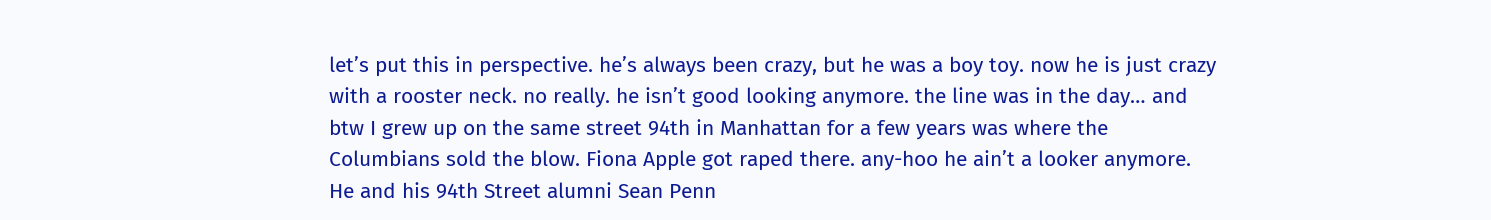let’s put this in perspective. he’s always been crazy, but he was a boy toy. now he is just crazy with a rooster neck. no really. he isn’t good looking anymore. the line was in the day… and btw I grew up on the same street 94th in Manhattan for a few years was where the Columbians sold the blow. Fiona Apple got raped there. any-hoo he ain’t a looker anymore. He and his 94th Street alumni Sean Penn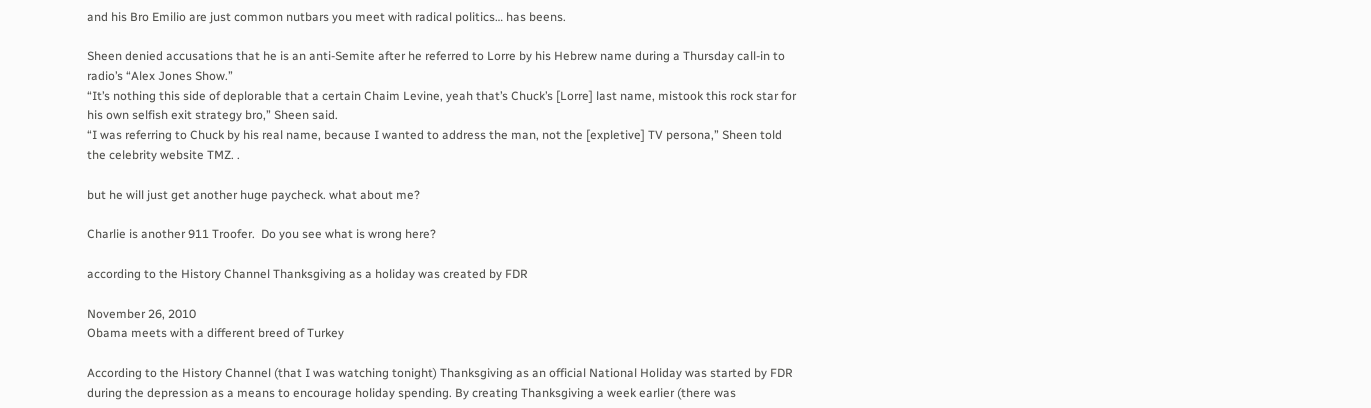and his Bro Emilio are just common nutbars you meet with radical politics… has beens.

Sheen denied accusations that he is an anti-Semite after he referred to Lorre by his Hebrew name during a Thursday call-in to radio’s “Alex Jones Show.”
“It’s nothing this side of deplorable that a certain Chaim Levine, yeah that’s Chuck’s [Lorre] last name, mistook this rock star for his own selfish exit strategy bro,” Sheen said.
“I was referring to Chuck by his real name, because I wanted to address the man, not the [expletive] TV persona,” Sheen told the celebrity website TMZ. .

but he will just get another huge paycheck. what about me?

Charlie is another 911 Troofer.  Do you see what is wrong here?

according to the History Channel Thanksgiving as a holiday was created by FDR

November 26, 2010
Obama meets with a different breed of Turkey

According to the History Channel (that I was watching tonight) Thanksgiving as an official National Holiday was started by FDR during the depression as a means to encourage holiday spending. By creating Thanksgiving a week earlier (there was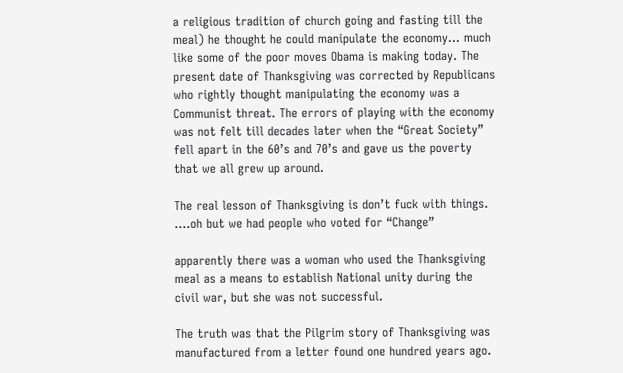a religious tradition of church going and fasting till the meal) he thought he could manipulate the economy… much like some of the poor moves Obama is making today. The present date of Thanksgiving was corrected by Republicans who rightly thought manipulating the economy was a Communist threat. The errors of playing with the economy was not felt till decades later when the “Great Society” fell apart in the 60’s and 70’s and gave us the poverty that we all grew up around.

The real lesson of Thanksgiving is don’t fuck with things. ….oh but we had people who voted for “Change”

apparently there was a woman who used the Thanksgiving meal as a means to establish National unity during the civil war, but she was not successful.

The truth was that the Pilgrim story of Thanksgiving was manufactured from a letter found one hundred years ago.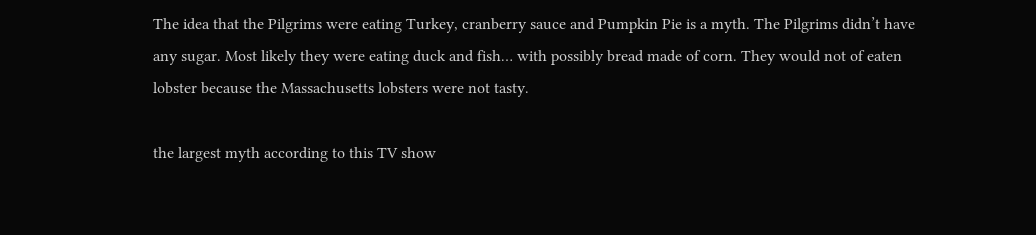The idea that the Pilgrims were eating Turkey, cranberry sauce and Pumpkin Pie is a myth. The Pilgrims didn’t have any sugar. Most likely they were eating duck and fish… with possibly bread made of corn. They would not of eaten lobster because the Massachusetts lobsters were not tasty.

the largest myth according to this TV show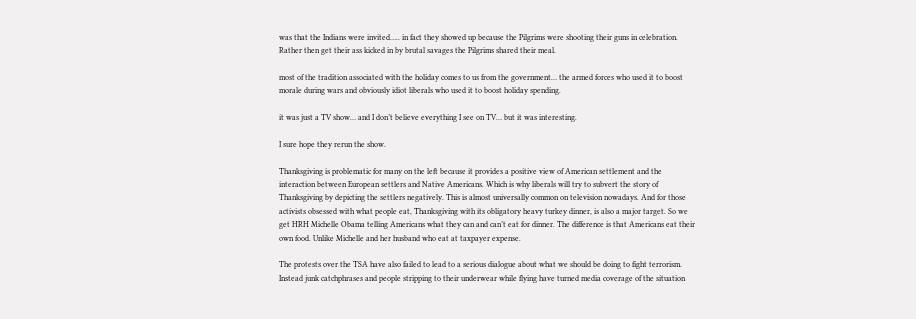was that the Indians were invited….. in fact they showed up because the Pilgrims were shooting their guns in celebration. Rather then get their ass kicked in by brutal savages the Pilgrims shared their meal.

most of the tradition associated with the holiday comes to us from the government… the armed forces who used it to boost morale during wars and obviously idiot liberals who used it to boost holiday spending.

it was just a TV show… and I don’t believe everything I see on TV… but it was interesting.

I sure hope they rerun the show.

Thanksgiving is problematic for many on the left because it provides a positive view of American settlement and the interaction between European settlers and Native Americans. Which is why liberals will try to subvert the story of Thanksgiving by depicting the settlers negatively. This is almost universally common on television nowadays. And for those activists obsessed with what people eat, Thanksgiving with its obligatory heavy turkey dinner, is also a major target. So we get HRH Michelle Obama telling Americans what they can and can’t eat for dinner. The difference is that Americans eat their own food. Unlike Michelle and her husband who eat at taxpayer expense.

The protests over the TSA have also failed to lead to a serious dialogue about what we should be doing to fight terrorism. Instead junk catchphrases and people stripping to their underwear while flying have turned media coverage of the situation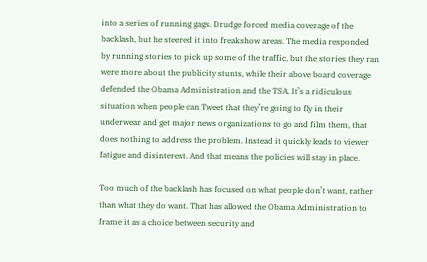into a series of running gags. Drudge forced media coverage of the backlash, but he steered it into freakshow areas. The media responded by running stories to pick up some of the traffic, but the stories they ran were more about the publicity stunts, while their above board coverage defended the Obama Administration and the TSA. It’s a ridiculous situation when people can Tweet that they’re going to fly in their underwear and get major news organizations to go and film them, that does nothing to address the problem. Instead it quickly leads to viewer fatigue and disinterest. And that means the policies will stay in place.

Too much of the backlash has focused on what people don’t want, rather than what they do want. That has allowed the Obama Administration to frame it as a choice between security and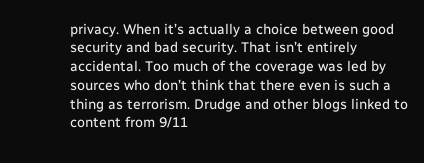privacy. When it’s actually a choice between good security and bad security. That isn’t entirely accidental. Too much of the coverage was led by sources who don’t think that there even is such a thing as terrorism. Drudge and other blogs linked to content from 9/11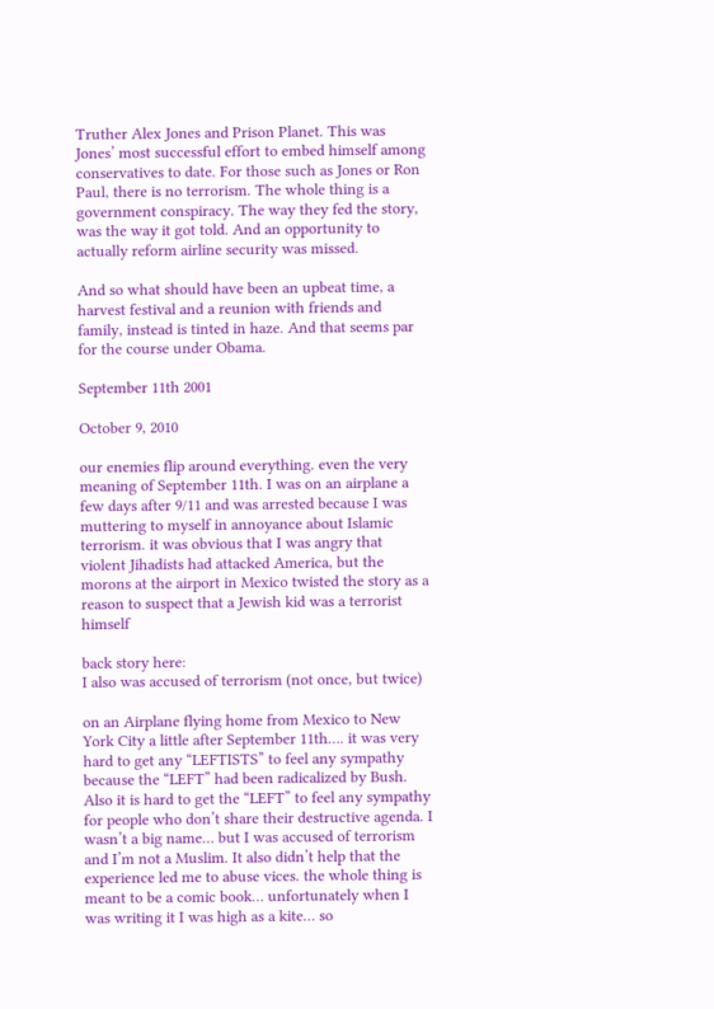Truther Alex Jones and Prison Planet. This was Jones’ most successful effort to embed himself among conservatives to date. For those such as Jones or Ron Paul, there is no terrorism. The whole thing is a government conspiracy. The way they fed the story, was the way it got told. And an opportunity to actually reform airline security was missed.

And so what should have been an upbeat time, a harvest festival and a reunion with friends and family, instead is tinted in haze. And that seems par for the course under Obama.

September 11th 2001

October 9, 2010

our enemies flip around everything. even the very meaning of September 11th. I was on an airplane a few days after 9/11 and was arrested because I was muttering to myself in annoyance about Islamic terrorism. it was obvious that I was angry that violent Jihadists had attacked America, but the morons at the airport in Mexico twisted the story as a reason to suspect that a Jewish kid was a terrorist himself

back story here:
I also was accused of terrorism (not once, but twice)

on an Airplane flying home from Mexico to New York City a little after September 11th…. it was very hard to get any “LEFTISTS” to feel any sympathy because the “LEFT” had been radicalized by Bush. Also it is hard to get the “LEFT” to feel any sympathy for people who don’t share their destructive agenda. I wasn’t a big name… but I was accused of terrorism and I’m not a Muslim. It also didn’t help that the experience led me to abuse vices. the whole thing is meant to be a comic book… unfortunately when I was writing it I was high as a kite… so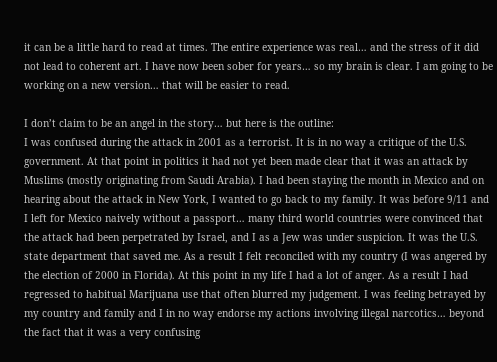it can be a little hard to read at times. The entire experience was real… and the stress of it did not lead to coherent art. I have now been sober for years… so my brain is clear. I am going to be working on a new version… that will be easier to read.

I don’t claim to be an angel in the story… but here is the outline:
I was confused during the attack in 2001 as a terrorist. It is in no way a critique of the U.S. government. At that point in politics it had not yet been made clear that it was an attack by Muslims (mostly originating from Saudi Arabia). I had been staying the month in Mexico and on hearing about the attack in New York, I wanted to go back to my family. It was before 9/11 and I left for Mexico naively without a passport… many third world countries were convinced that the attack had been perpetrated by Israel, and I as a Jew was under suspicion. It was the U.S. state department that saved me. As a result I felt reconciled with my country (I was angered by the election of 2000 in Florida). At this point in my life I had a lot of anger. As a result I had regressed to habitual Marijuana use that often blurred my judgement. I was feeling betrayed by my country and family and I in no way endorse my actions involving illegal narcotics… beyond the fact that it was a very confusing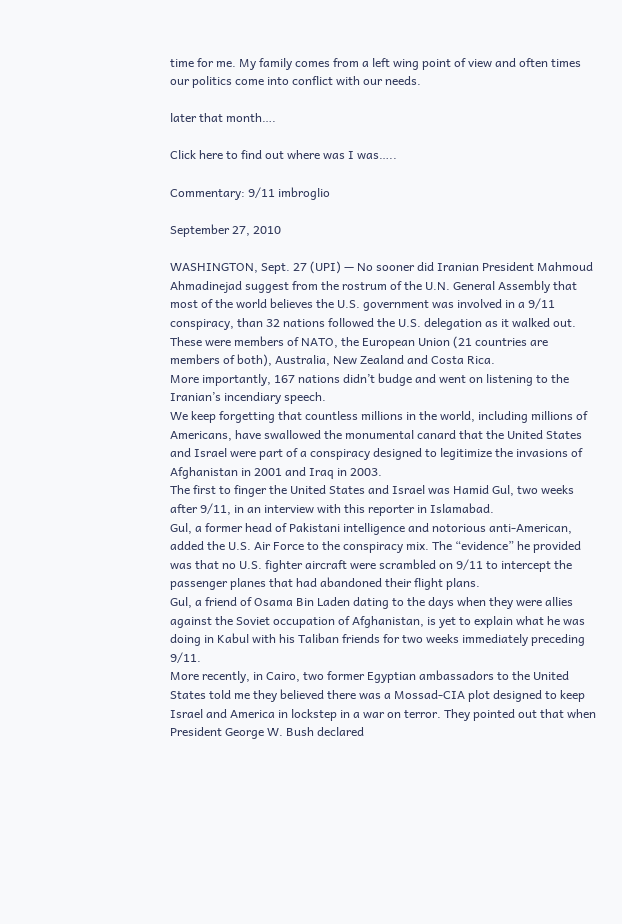time for me. My family comes from a left wing point of view and often times our politics come into conflict with our needs.

later that month….

Click here to find out where was I was…..

Commentary: 9/11 imbroglio

September 27, 2010

WASHINGTON, Sept. 27 (UPI) — No sooner did Iranian President Mahmoud Ahmadinejad suggest from the rostrum of the U.N. General Assembly that most of the world believes the U.S. government was involved in a 9/11 conspiracy, than 32 nations followed the U.S. delegation as it walked out.
These were members of NATO, the European Union (21 countries are members of both), Australia, New Zealand and Costa Rica.
More importantly, 167 nations didn’t budge and went on listening to the Iranian’s incendiary speech.
We keep forgetting that countless millions in the world, including millions of Americans, have swallowed the monumental canard that the United States and Israel were part of a conspiracy designed to legitimize the invasions of Afghanistan in 2001 and Iraq in 2003.
The first to finger the United States and Israel was Hamid Gul, two weeks after 9/11, in an interview with this reporter in Islamabad.
Gul, a former head of Pakistani intelligence and notorious anti-American, added the U.S. Air Force to the conspiracy mix. The “evidence” he provided was that no U.S. fighter aircraft were scrambled on 9/11 to intercept the passenger planes that had abandoned their flight plans.
Gul, a friend of Osama Bin Laden dating to the days when they were allies against the Soviet occupation of Afghanistan, is yet to explain what he was doing in Kabul with his Taliban friends for two weeks immediately preceding 9/11.
More recently, in Cairo, two former Egyptian ambassadors to the United States told me they believed there was a Mossad-CIA plot designed to keep Israel and America in lockstep in a war on terror. They pointed out that when President George W. Bush declared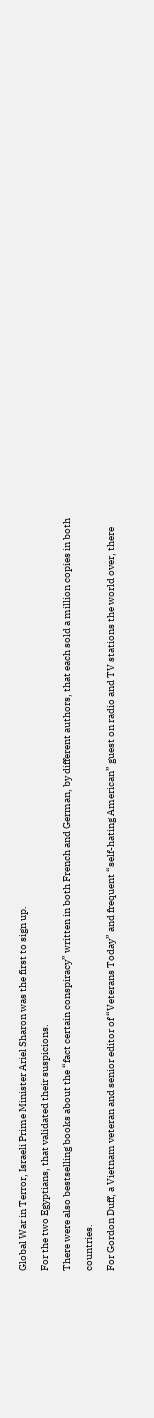Global War in Terror, Israeli Prime Minister Ariel Sharon was the first to sign up.
For the two Egyptians, that validated their suspicions.
There were also bestselling books about the “fact certain conspiracy” written in both French and German, by different authors, that each sold a million copies in both countries.
For Gordon Duff, a Vietnam veteran and senior editor of “Veterans Today” and frequent “self-hating American” guest on radio and TV stations the world over, there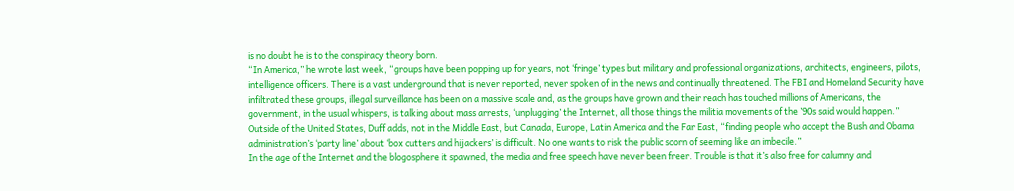is no doubt he is to the conspiracy theory born.
“In America,” he wrote last week, “groups have been popping up for years, not ‘fringe’ types but military and professional organizations, architects, engineers, pilots, intelligence officers. There is a vast underground that is never reported, never spoken of in the news and continually threatened. The FBI and Homeland Security have infiltrated these groups, illegal surveillance has been on a massive scale and, as the groups have grown and their reach has touched millions of Americans, the government, in the usual whispers, is talking about mass arrests, ‘unplugging’ the Internet, all those things the militia movements of the ’90s said would happen.”
Outside of the United States, Duff adds, not in the Middle East, but Canada, Europe, Latin America and the Far East, “finding people who accept the Bush and Obama administration’s ‘party line’ about ‘box cutters and hijackers’ is difficult. No one wants to risk the public scorn of seeming like an imbecile.”
In the age of the Internet and the blogosphere it spawned, the media and free speech have never been freer. Trouble is that it’s also free for calumny and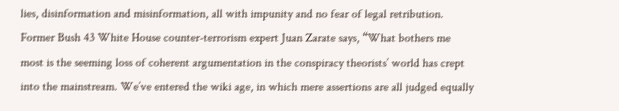lies, disinformation and misinformation, all with impunity and no fear of legal retribution.
Former Bush 43 White House counter-terrorism expert Juan Zarate says, “What bothers me most is the seeming loss of coherent argumentation in the conspiracy theorists’ world has crept into the mainstream. We’ve entered the wiki age, in which mere assertions are all judged equally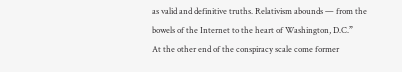as valid and definitive truths. Relativism abounds — from the bowels of the Internet to the heart of Washington, D.C.”
At the other end of the conspiracy scale come former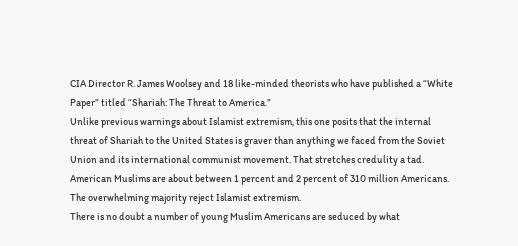CIA Director R. James Woolsey and 18 like-minded theorists who have published a “White Paper” titled “Shariah: The Threat to America.”
Unlike previous warnings about Islamist extremism, this one posits that the internal threat of Shariah to the United States is graver than anything we faced from the Soviet Union and its international communist movement. That stretches credulity a tad. American Muslims are about between 1 percent and 2 percent of 310 million Americans. The overwhelming majority reject Islamist extremism.
There is no doubt a number of young Muslim Americans are seduced by what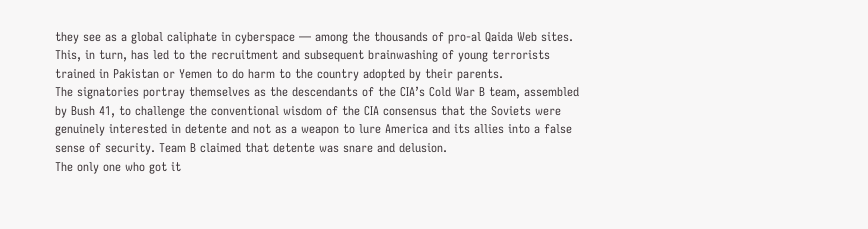they see as a global caliphate in cyberspace — among the thousands of pro-al Qaida Web sites. This, in turn, has led to the recruitment and subsequent brainwashing of young terrorists trained in Pakistan or Yemen to do harm to the country adopted by their parents.
The signatories portray themselves as the descendants of the CIA’s Cold War B team, assembled by Bush 41, to challenge the conventional wisdom of the CIA consensus that the Soviets were genuinely interested in detente and not as a weapon to lure America and its allies into a false sense of security. Team B claimed that detente was snare and delusion.
The only one who got it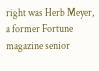right was Herb Meyer, a former Fortune magazine senior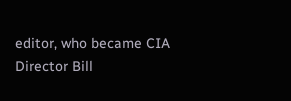editor, who became CIA Director Bill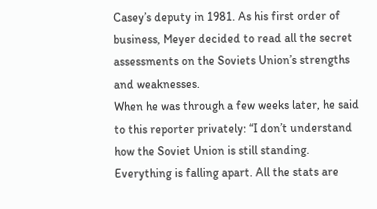Casey’s deputy in 1981. As his first order of business, Meyer decided to read all the secret assessments on the Soviets Union’s strengths and weaknesses.
When he was through a few weeks later, he said to this reporter privately: “I don’t understand how the Soviet Union is still standing. Everything is falling apart. All the stats are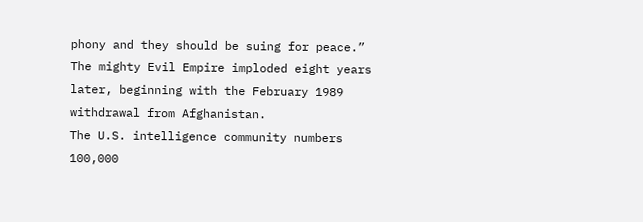phony and they should be suing for peace.”
The mighty Evil Empire imploded eight years later, beginning with the February 1989 withdrawal from Afghanistan.
The U.S. intelligence community numbers 100,000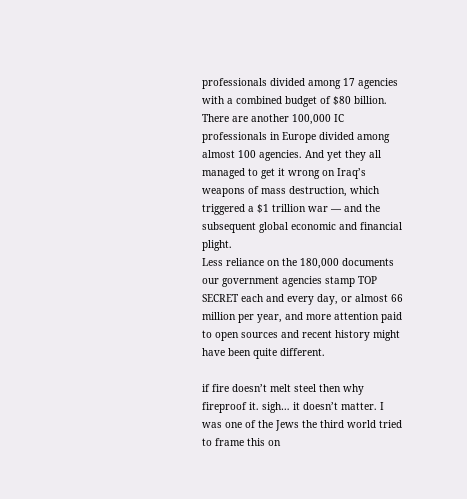professionals divided among 17 agencies with a combined budget of $80 billion. There are another 100,000 IC professionals in Europe divided among almost 100 agencies. And yet they all managed to get it wrong on Iraq’s weapons of mass destruction, which triggered a $1 trillion war — and the subsequent global economic and financial plight.
Less reliance on the 180,000 documents our government agencies stamp TOP SECRET each and every day, or almost 66 million per year, and more attention paid to open sources and recent history might have been quite different.

if fire doesn’t melt steel then why fireproof it. sigh… it doesn’t matter. I was one of the Jews the third world tried to frame this on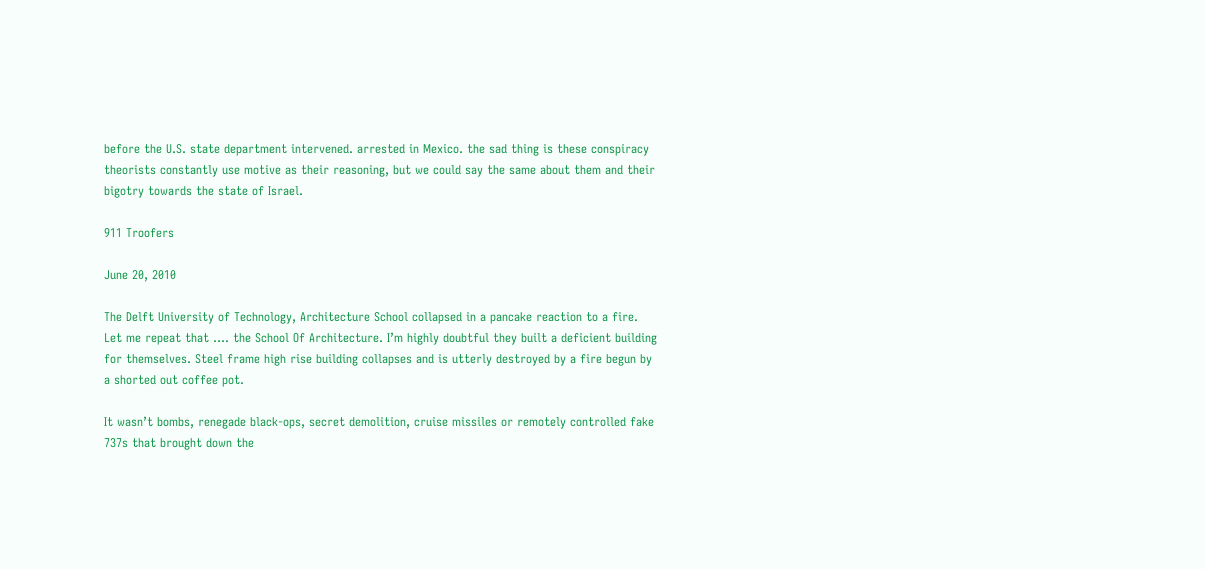before the U.S. state department intervened. arrested in Mexico. the sad thing is these conspiracy theorists constantly use motive as their reasoning, but we could say the same about them and their bigotry towards the state of Israel.

911 Troofers

June 20, 2010

The Delft University of Technology, Architecture School collapsed in a pancake reaction to a fire. Let me repeat that …. the School Of Architecture. I’m highly doubtful they built a deficient building for themselves. Steel frame high rise building collapses and is utterly destroyed by a fire begun by a shorted out coffee pot.

It wasn’t bombs, renegade black-ops, secret demolition, cruise missiles or remotely controlled fake 737s that brought down the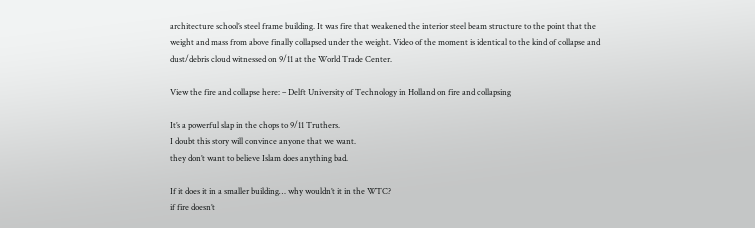architecture school’s steel frame building. It was fire that weakened the interior steel beam structure to the point that the weight and mass from above finally collapsed under the weight. Video of the moment is identical to the kind of collapse and dust/debris cloud witnessed on 9/11 at the World Trade Center.

View the fire and collapse here: – Delft University of Technology in Holland on fire and collapsing

It’s a powerful slap in the chops to 9/11 Truthers.
I doubt this story will convince anyone that we want.
they don’t want to believe Islam does anything bad.

If it does it in a smaller building… why wouldn’t it in the WTC?
if fire doesn’t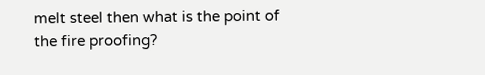melt steel then what is the point of the fire proofing?